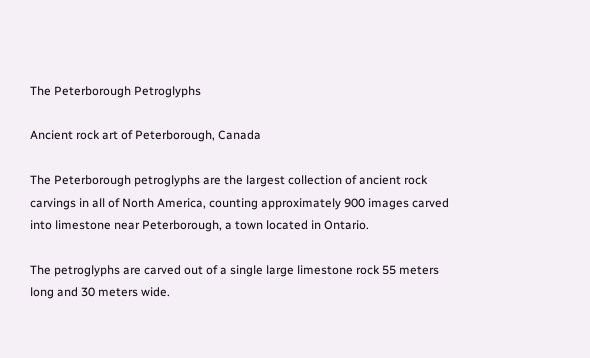The Peterborough Petroglyphs

Ancient rock art of Peterborough, Canada

The Peterborough petroglyphs are the largest collection of ancient rock carvings in all of North America, counting approximately 900 images carved into limestone near Peterborough, a town located in Ontario.

The petroglyphs are carved out of a single large limestone rock 55 meters long and 30 meters wide.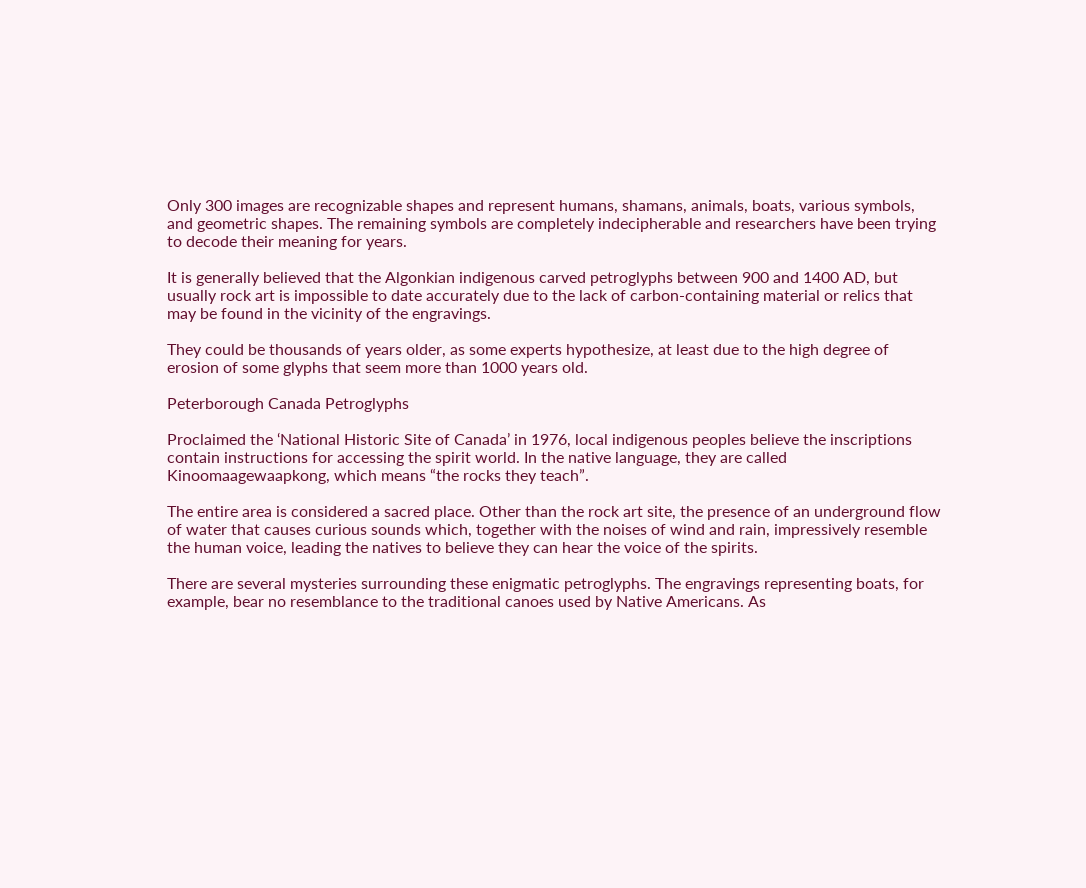Only 300 images are recognizable shapes and represent humans, shamans, animals, boats, various symbols, and geometric shapes. The remaining symbols are completely indecipherable and researchers have been trying to decode their meaning for years.

It is generally believed that the Algonkian indigenous carved petroglyphs between 900 and 1400 AD, but usually rock art is impossible to date accurately due to the lack of carbon-containing material or relics that may be found in the vicinity of the engravings.

They could be thousands of years older, as some experts hypothesize, at least due to the high degree of erosion of some glyphs that seem more than 1000 years old.

Peterborough Canada Petroglyphs

Proclaimed the ‘National Historic Site of Canada’ in 1976, local indigenous peoples believe the inscriptions contain instructions for accessing the spirit world. In the native language, they are called Kinoomaagewaapkong, which means “the rocks they teach”.

The entire area is considered a sacred place. Other than the rock art site, the presence of an underground flow of water that causes curious sounds which, together with the noises of wind and rain, impressively resemble the human voice, leading the natives to believe they can hear the voice of the spirits.

There are several mysteries surrounding these enigmatic petroglyphs. The engravings representing boats, for example, bear no resemblance to the traditional canoes used by Native Americans. As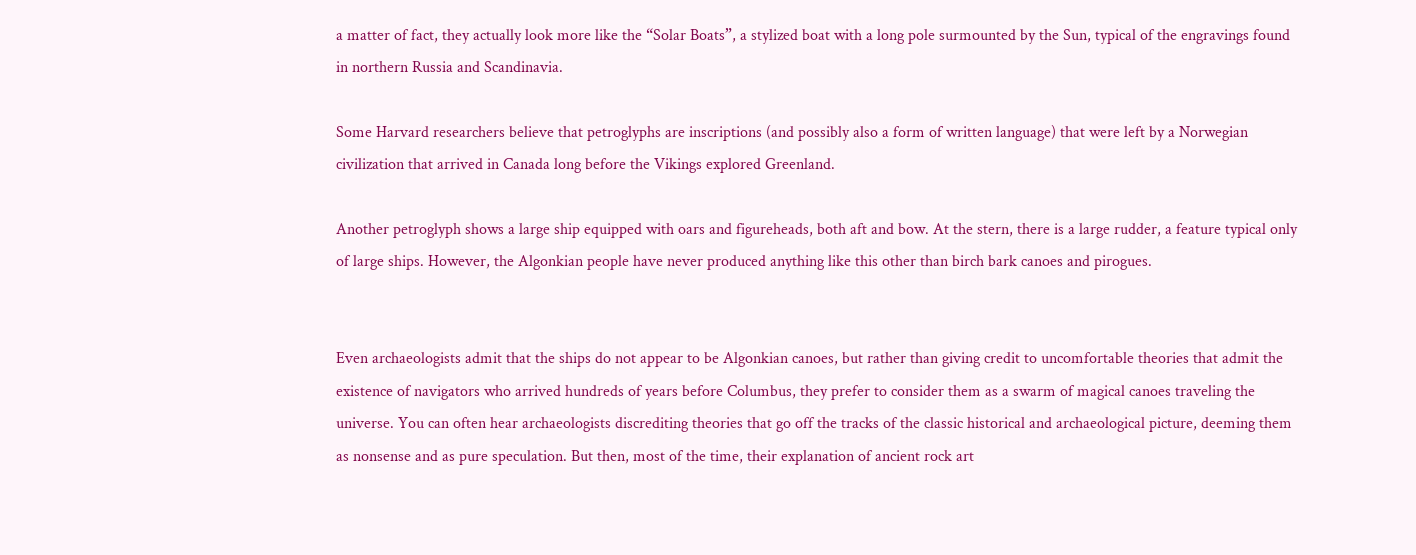a matter of fact, they actually look more like the “Solar Boats”, a stylized boat with a long pole surmounted by the Sun, typical of the engravings found in northern Russia and Scandinavia.

Some Harvard researchers believe that petroglyphs are inscriptions (and possibly also a form of written language) that were left by a Norwegian civilization that arrived in Canada long before the Vikings explored Greenland.

Another petroglyph shows a large ship equipped with oars and figureheads, both aft and bow. At the stern, there is a large rudder, a feature typical only of large ships. However, the Algonkian people have never produced anything like this other than birch bark canoes and pirogues.


Even archaeologists admit that the ships do not appear to be Algonkian canoes, but rather than giving credit to uncomfortable theories that admit the existence of navigators who arrived hundreds of years before Columbus, they prefer to consider them as a swarm of magical canoes traveling the universe. You can often hear archaeologists discrediting theories that go off the tracks of the classic historical and archaeological picture, deeming them as nonsense and as pure speculation. But then, most of the time, their explanation of ancient rock art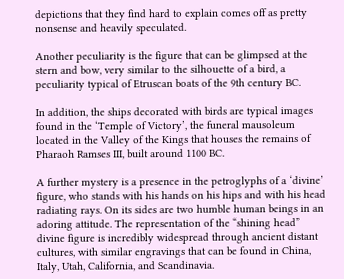depictions that they find hard to explain comes off as pretty nonsense and heavily speculated.

Another peculiarity is the figure that can be glimpsed at the stern and bow, very similar to the silhouette of a bird, a peculiarity typical of Etruscan boats of the 9th century BC.

In addition, the ships decorated with birds are typical images found in the ‘Temple of Victory’, the funeral mausoleum located in the Valley of the Kings that houses the remains of Pharaoh Ramses III, built around 1100 BC.

A further mystery is a presence in the petroglyphs of a ‘divine’ figure, who stands with his hands on his hips and with his head radiating rays. On its sides are two humble human beings in an adoring attitude. The representation of the “shining head” divine figure is incredibly widespread through ancient distant cultures, with similar engravings that can be found in China, Italy, Utah, California, and Scandinavia.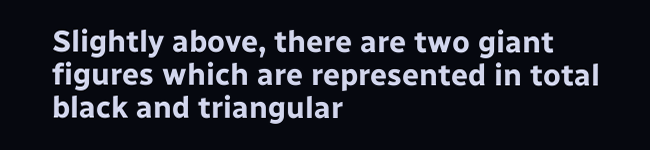Slightly above, there are two giant figures which are represented in total black and triangular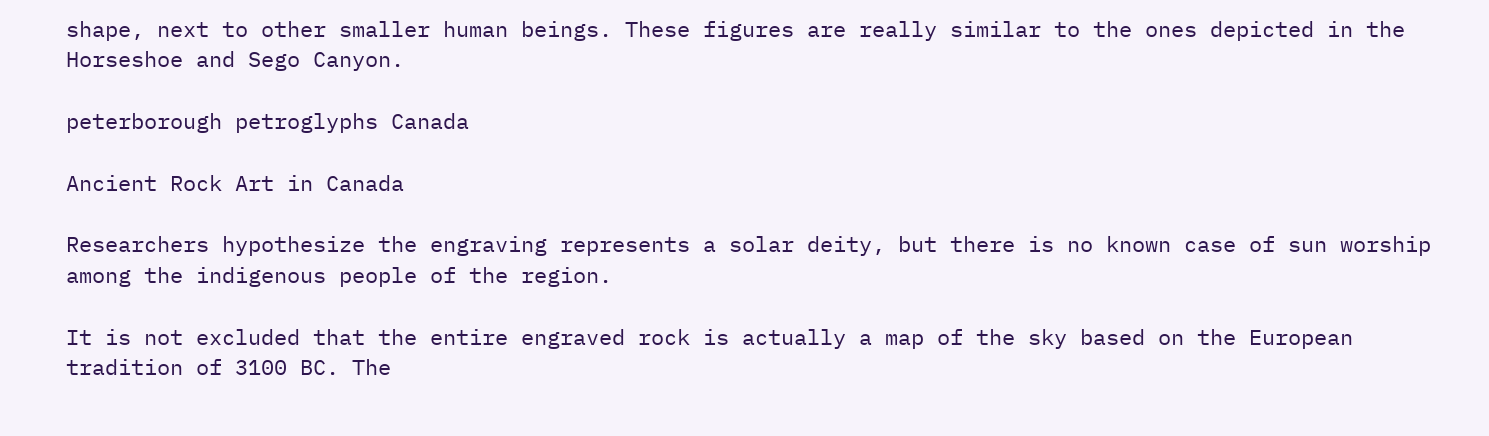shape, next to other smaller human beings. These figures are really similar to the ones depicted in the Horseshoe and Sego Canyon.

peterborough petroglyphs Canada

Ancient Rock Art in Canada

Researchers hypothesize the engraving represents a solar deity, but there is no known case of sun worship among the indigenous people of the region.

It is not excluded that the entire engraved rock is actually a map of the sky based on the European tradition of 3100 BC. The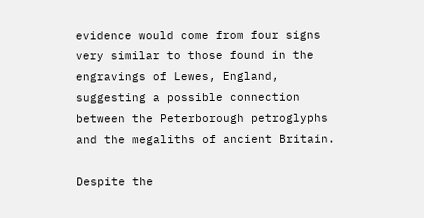evidence would come from four signs very similar to those found in the engravings of Lewes, England, suggesting a possible connection between the Peterborough petroglyphs and the megaliths of ancient Britain.

Despite the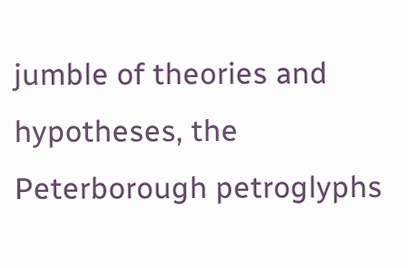jumble of theories and hypotheses, the Peterborough petroglyphs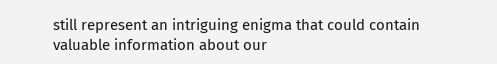still represent an intriguing enigma that could contain valuable information about our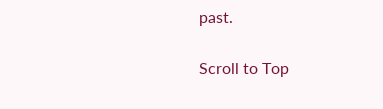past.

Scroll to Top